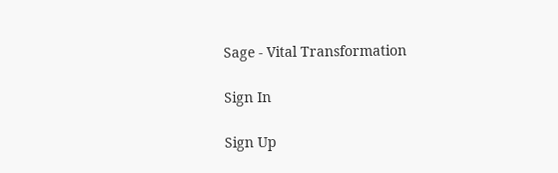Sage - Vital Transformation

Sign In

Sign Up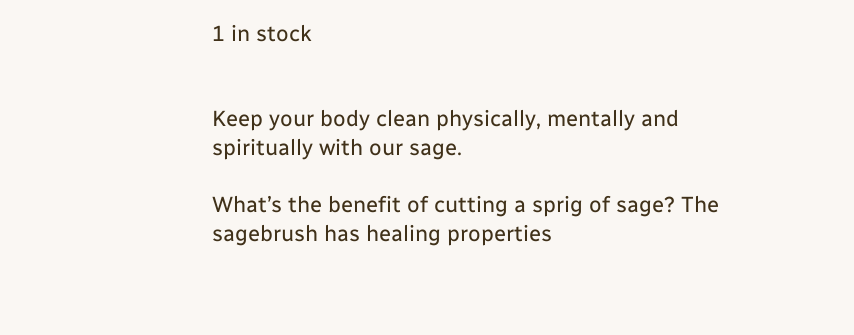1 in stock


Keep your body clean physically, mentally and spiritually with our sage.

What’s the benefit of cutting a sprig of sage? The sagebrush has healing properties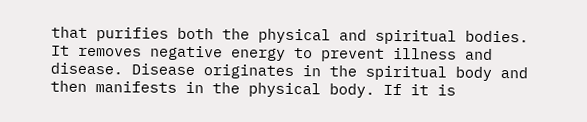that purifies both the physical and spiritual bodies. It removes negative energy to prevent illness and disease. Disease originates in the spiritual body and then manifests in the physical body. If it is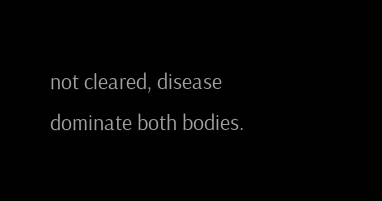not cleared, disease dominate both bodies.